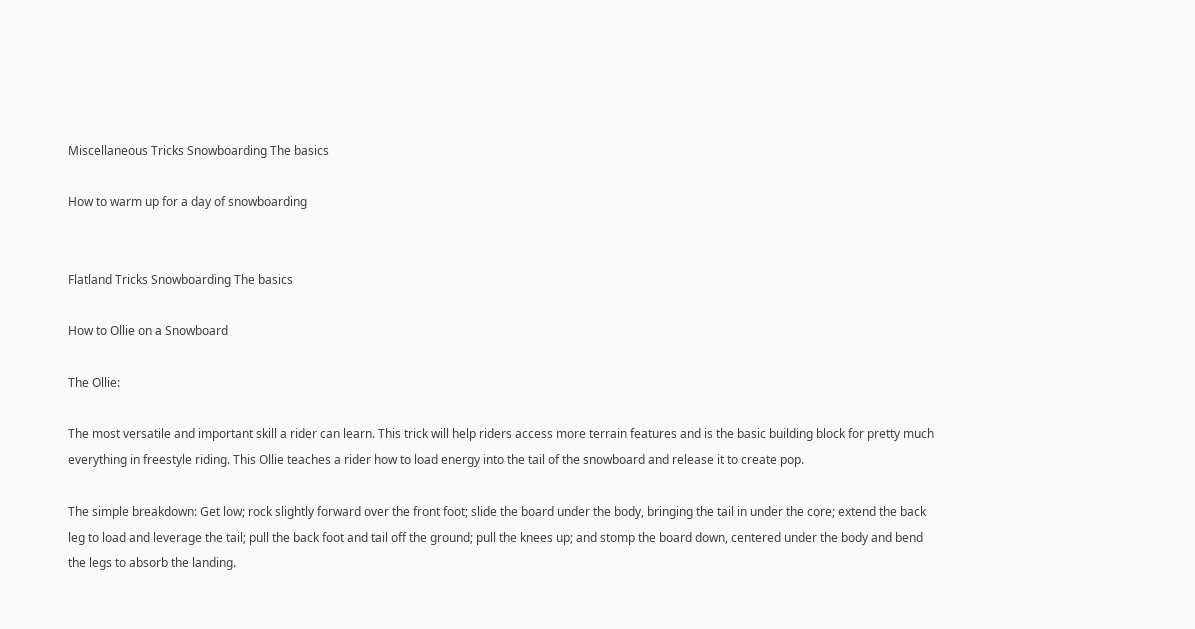Miscellaneous Tricks Snowboarding The basics

How to warm up for a day of snowboarding


Flatland Tricks Snowboarding The basics

How to Ollie on a Snowboard

The Ollie:

The most versatile and important skill a rider can learn. This trick will help riders access more terrain features and is the basic building block for pretty much everything in freestyle riding. This Ollie teaches a rider how to load energy into the tail of the snowboard and release it to create pop.

The simple breakdown: Get low; rock slightly forward over the front foot; slide the board under the body, bringing the tail in under the core; extend the back leg to load and leverage the tail; pull the back foot and tail off the ground; pull the knees up; and stomp the board down, centered under the body and bend the legs to absorb the landing.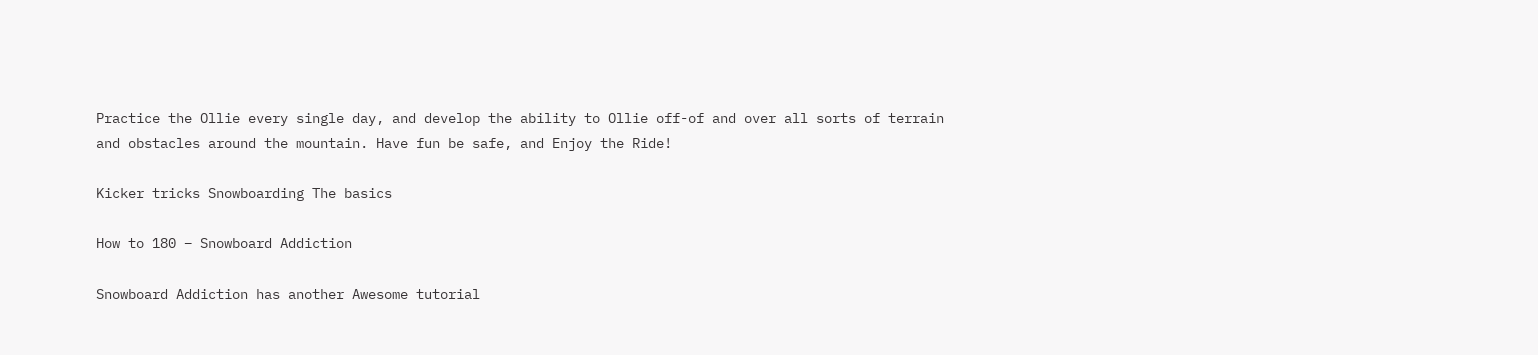Practice the Ollie every single day, and develop the ability to Ollie off-of and over all sorts of terrain and obstacles around the mountain. Have fun be safe, and Enjoy the Ride!

Kicker tricks Snowboarding The basics

How to 180 – Snowboard Addiction

Snowboard Addiction has another Awesome tutorial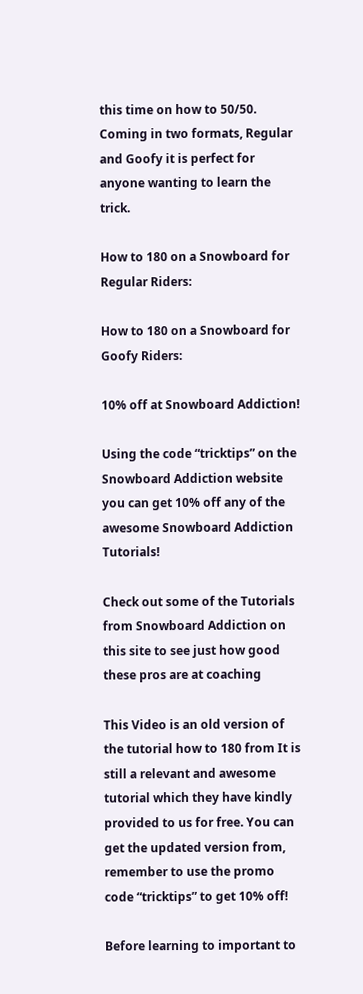this time on how to 50/50. Coming in two formats, Regular and Goofy it is perfect for anyone wanting to learn the trick.

How to 180 on a Snowboard for Regular Riders:

How to 180 on a Snowboard for Goofy Riders:

10% off at Snowboard Addiction!

Using the code “tricktips” on the Snowboard Addiction website you can get 10% off any of the awesome Snowboard Addiction Tutorials!

Check out some of the Tutorials from Snowboard Addiction on this site to see just how good these pros are at coaching

This Video is an old version of the tutorial how to 180 from It is still a relevant and awesome tutorial which they have kindly provided to us for free. You can get the updated version from, remember to use the promo code “tricktips” to get 10% off!

Before learning to important to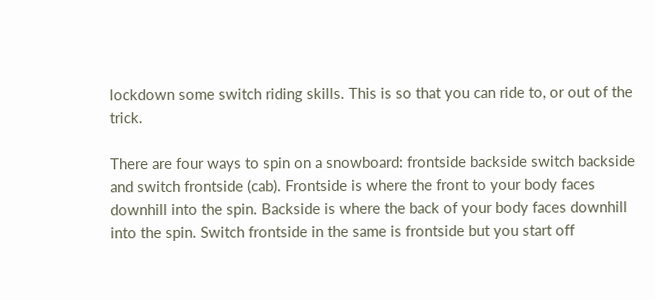lockdown some switch riding skills. This is so that you can ride to, or out of the trick.

There are four ways to spin on a snowboard: frontside backside switch backside and switch frontside (cab). Frontside is where the front to your body faces downhill into the spin. Backside is where the back of your body faces downhill into the spin. Switch frontside in the same is frontside but you start off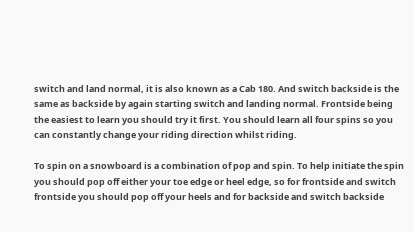switch and land normal, it is also known as a Cab 180. And switch backside is the same as backside by again starting switch and landing normal. Frontside being the easiest to learn you should try it first. You should learn all four spins so you can constantly change your riding direction whilst riding.

To spin on a snowboard is a combination of pop and spin. To help initiate the spin you should pop off either your toe edge or heel edge, so for frontside and switch frontside you should pop off your heels and for backside and switch backside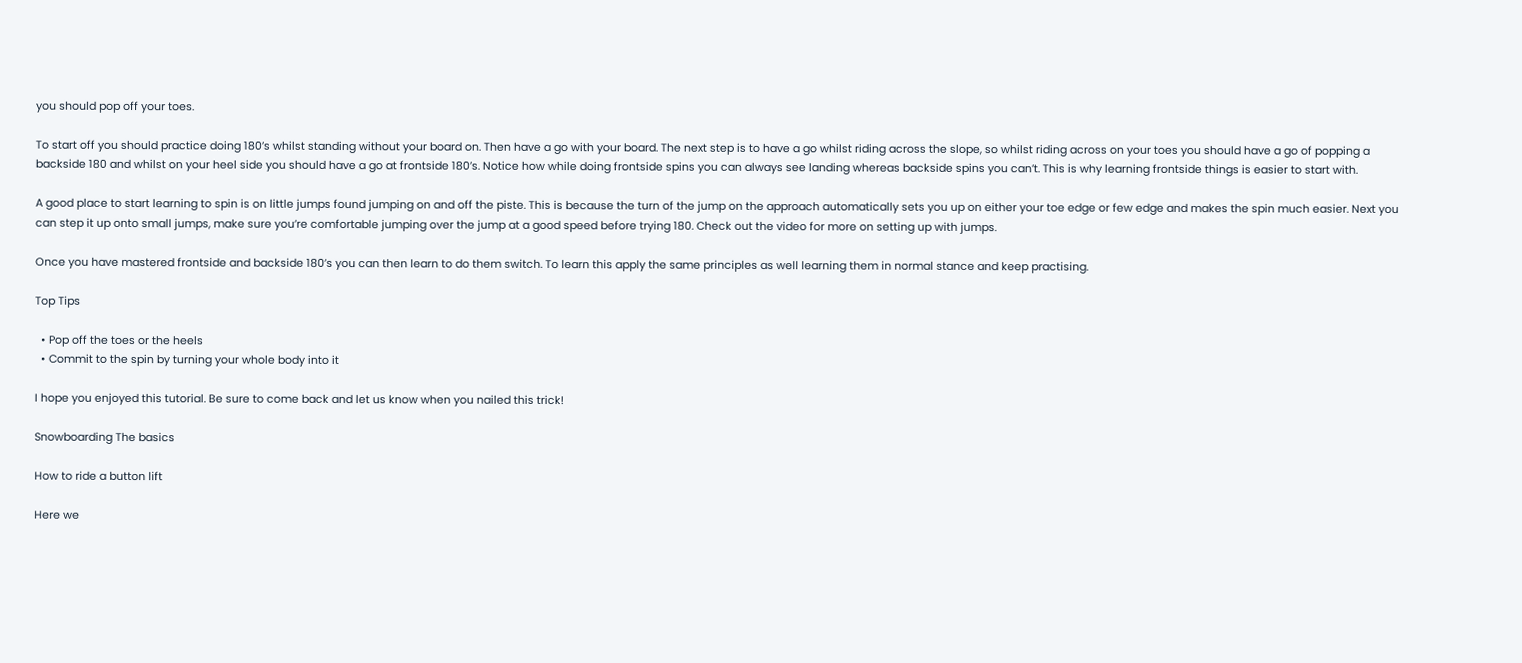you should pop off your toes.

To start off you should practice doing 180’s whilst standing without your board on. Then have a go with your board. The next step is to have a go whilst riding across the slope, so whilst riding across on your toes you should have a go of popping a backside 180 and whilst on your heel side you should have a go at frontside 180’s. Notice how while doing frontside spins you can always see landing whereas backside spins you can’t. This is why learning frontside things is easier to start with.

A good place to start learning to spin is on little jumps found jumping on and off the piste. This is because the turn of the jump on the approach automatically sets you up on either your toe edge or few edge and makes the spin much easier. Next you can step it up onto small jumps, make sure you’re comfortable jumping over the jump at a good speed before trying 180. Check out the video for more on setting up with jumps.

Once you have mastered frontside and backside 180’s you can then learn to do them switch. To learn this apply the same principles as well learning them in normal stance and keep practising.

Top Tips

  • Pop off the toes or the heels
  • Commit to the spin by turning your whole body into it

I hope you enjoyed this tutorial. Be sure to come back and let us know when you nailed this trick!

Snowboarding The basics

How to ride a button lift

Here we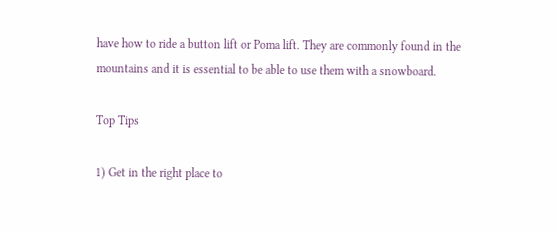have how to ride a button lift or Poma lift. They are commonly found in the mountains and it is essential to be able to use them with a snowboard.

Top Tips

1) Get in the right place to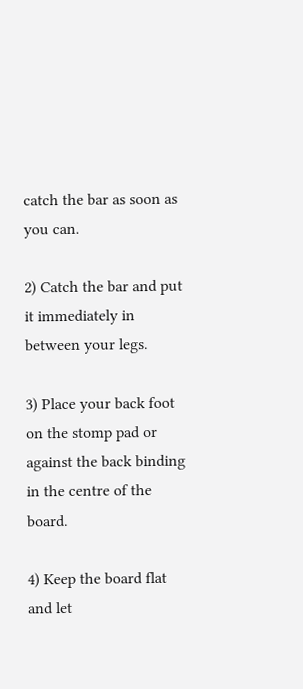catch the bar as soon as you can.

2) Catch the bar and put it immediately in between your legs.

3) Place your back foot on the stomp pad or against the back binding in the centre of the board.

4) Keep the board flat and let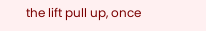the lift pull up, once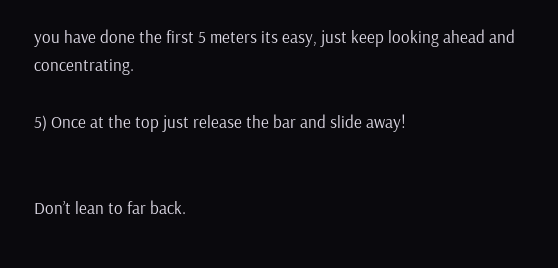you have done the first 5 meters its easy, just keep looking ahead and concentrating.

5) Once at the top just release the bar and slide away!


Don’t lean to far back.